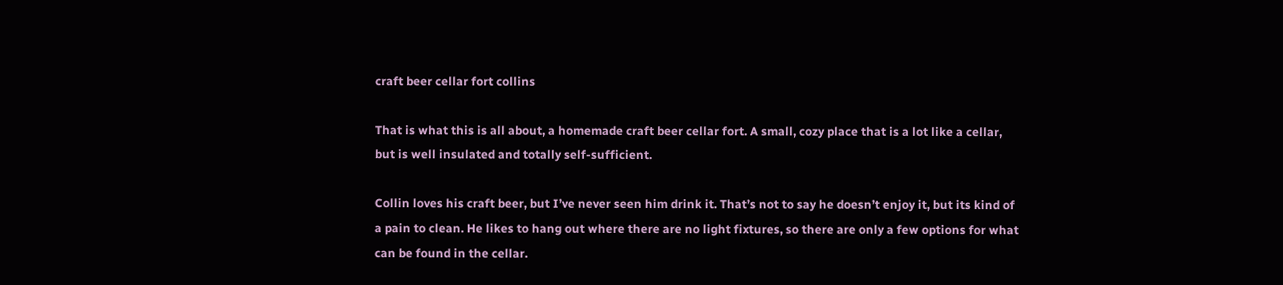craft beer cellar fort collins

That is what this is all about, a homemade craft beer cellar fort. A small, cozy place that is a lot like a cellar, but is well insulated and totally self-sufficient.

Collin loves his craft beer, but I’ve never seen him drink it. That’s not to say he doesn’t enjoy it, but its kind of a pain to clean. He likes to hang out where there are no light fixtures, so there are only a few options for what can be found in the cellar.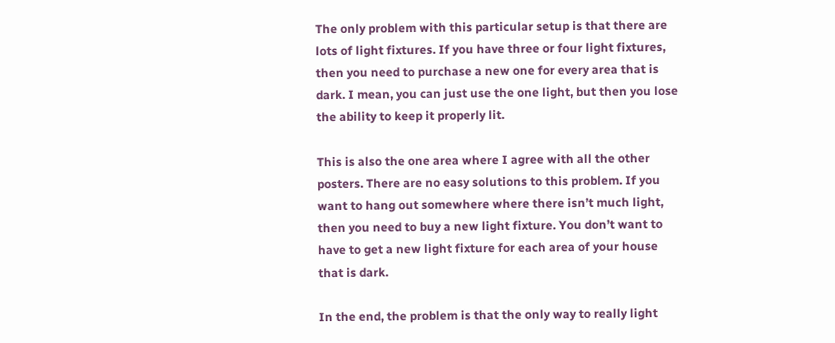The only problem with this particular setup is that there are lots of light fixtures. If you have three or four light fixtures, then you need to purchase a new one for every area that is dark. I mean, you can just use the one light, but then you lose the ability to keep it properly lit.

This is also the one area where I agree with all the other posters. There are no easy solutions to this problem. If you want to hang out somewhere where there isn’t much light, then you need to buy a new light fixture. You don’t want to have to get a new light fixture for each area of your house that is dark.

In the end, the problem is that the only way to really light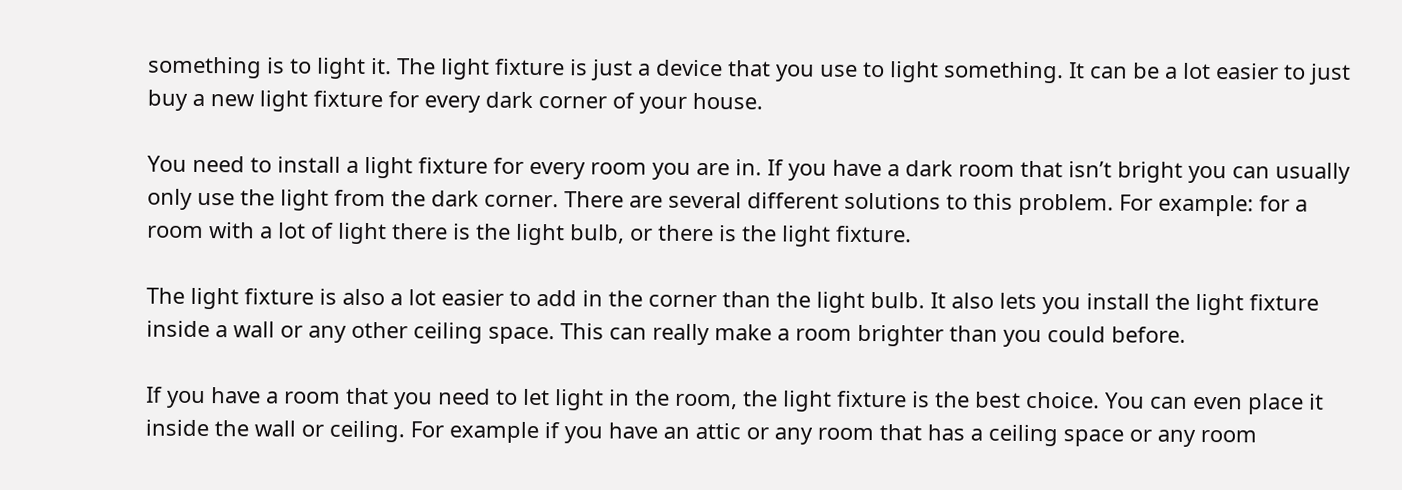something is to light it. The light fixture is just a device that you use to light something. It can be a lot easier to just buy a new light fixture for every dark corner of your house.

You need to install a light fixture for every room you are in. If you have a dark room that isn’t bright you can usually only use the light from the dark corner. There are several different solutions to this problem. For example: for a room with a lot of light there is the light bulb, or there is the light fixture.

The light fixture is also a lot easier to add in the corner than the light bulb. It also lets you install the light fixture inside a wall or any other ceiling space. This can really make a room brighter than you could before.

If you have a room that you need to let light in the room, the light fixture is the best choice. You can even place it inside the wall or ceiling. For example if you have an attic or any room that has a ceiling space or any room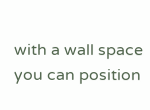with a wall space you can position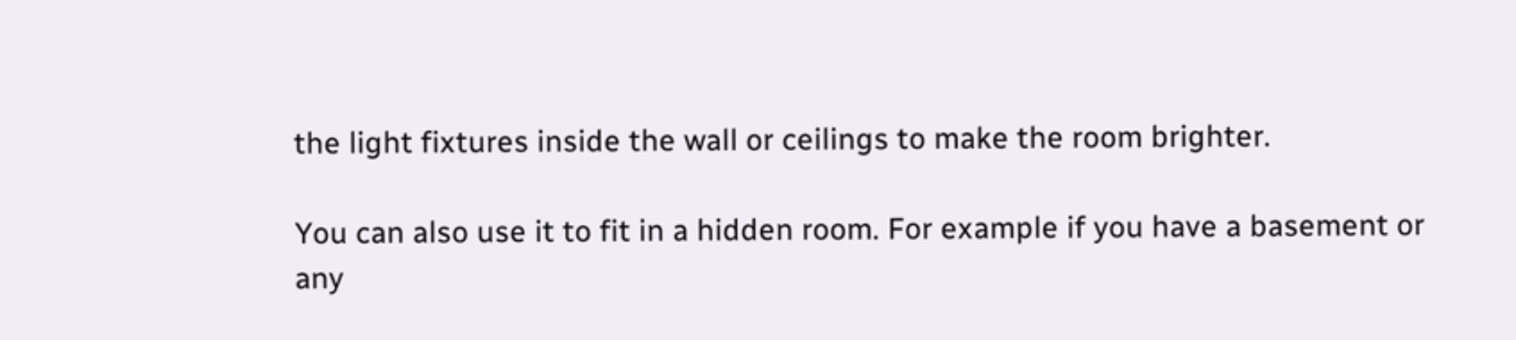the light fixtures inside the wall or ceilings to make the room brighter.

You can also use it to fit in a hidden room. For example if you have a basement or any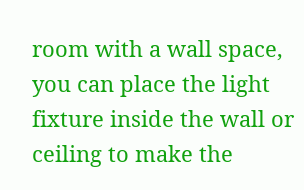room with a wall space, you can place the light fixture inside the wall or ceiling to make the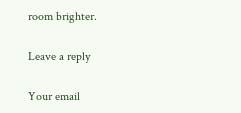room brighter.

Leave a reply

Your email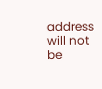address will not be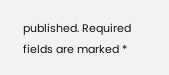published. Required fields are marked *